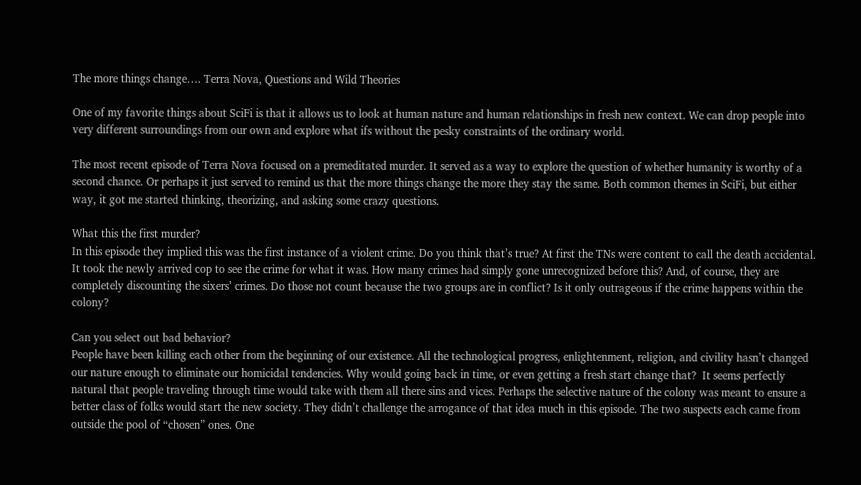The more things change…. Terra Nova, Questions and Wild Theories

One of my favorite things about SciFi is that it allows us to look at human nature and human relationships in fresh new context. We can drop people into very different surroundings from our own and explore what ifs without the pesky constraints of the ordinary world.

The most recent episode of Terra Nova focused on a premeditated murder. It served as a way to explore the question of whether humanity is worthy of a second chance. Or perhaps it just served to remind us that the more things change the more they stay the same. Both common themes in SciFi, but either way, it got me started thinking, theorizing, and asking some crazy questions.

What this the first murder?
In this episode they implied this was the first instance of a violent crime. Do you think that’s true? At first the TNs were content to call the death accidental. It took the newly arrived cop to see the crime for what it was. How many crimes had simply gone unrecognized before this? And, of course, they are completely discounting the sixers’ crimes. Do those not count because the two groups are in conflict? Is it only outrageous if the crime happens within the colony?

Can you select out bad behavior?
People have been killing each other from the beginning of our existence. All the technological progress, enlightenment, religion, and civility hasn’t changed our nature enough to eliminate our homicidal tendencies. Why would going back in time, or even getting a fresh start change that?  It seems perfectly natural that people traveling through time would take with them all there sins and vices. Perhaps the selective nature of the colony was meant to ensure a better class of folks would start the new society. They didn’t challenge the arrogance of that idea much in this episode. The two suspects each came from outside the pool of “chosen” ones. One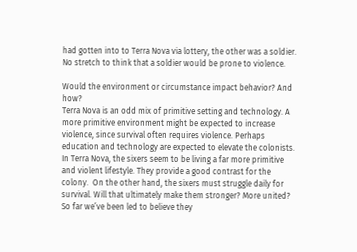had gotten into to Terra Nova via lottery, the other was a soldier. No stretch to think that a soldier would be prone to violence.

Would the environment or circumstance impact behavior? And how?
Terra Nova is an odd mix of primitive setting and technology. A more primitive environment might be expected to increase violence, since survival often requires violence. Perhaps education and technology are expected to elevate the colonists. In Terra Nova, the sixers seem to be living a far more primitive and violent lifestyle. They provide a good contrast for the colony.  On the other hand, the sixers must struggle daily for survival. Will that ultimately make them stronger? More united? So far we’ve been led to believe they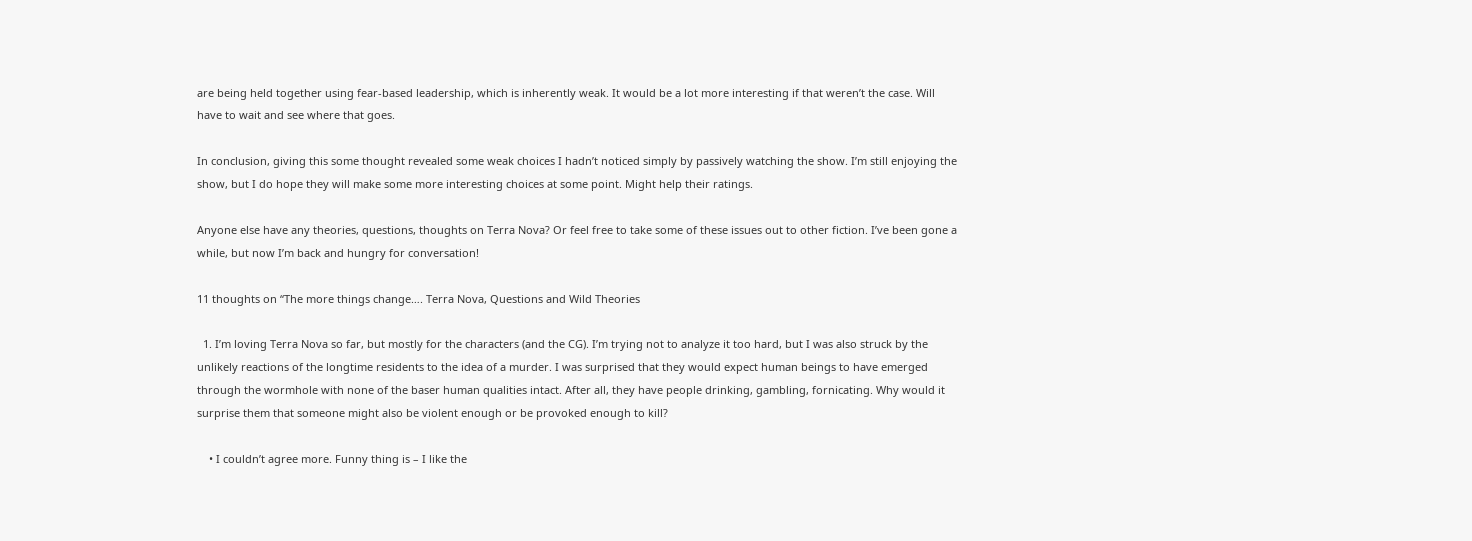are being held together using fear-based leadership, which is inherently weak. It would be a lot more interesting if that weren’t the case. Will have to wait and see where that goes.

In conclusion, giving this some thought revealed some weak choices I hadn’t noticed simply by passively watching the show. I’m still enjoying the show, but I do hope they will make some more interesting choices at some point. Might help their ratings.

Anyone else have any theories, questions, thoughts on Terra Nova? Or feel free to take some of these issues out to other fiction. I’ve been gone a while, but now I’m back and hungry for conversation!

11 thoughts on “The more things change…. Terra Nova, Questions and Wild Theories

  1. I’m loving Terra Nova so far, but mostly for the characters (and the CG). I’m trying not to analyze it too hard, but I was also struck by the unlikely reactions of the longtime residents to the idea of a murder. I was surprised that they would expect human beings to have emerged through the wormhole with none of the baser human qualities intact. After all, they have people drinking, gambling, fornicating. Why would it surprise them that someone might also be violent enough or be provoked enough to kill?

    • I couldn’t agree more. Funny thing is – I like the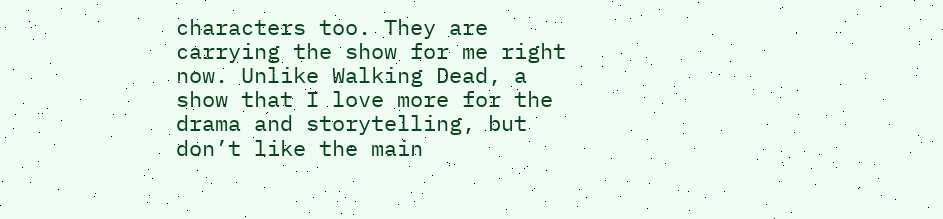characters too. They are carrying the show for me right now. Unlike Walking Dead, a show that I love more for the drama and storytelling, but don’t like the main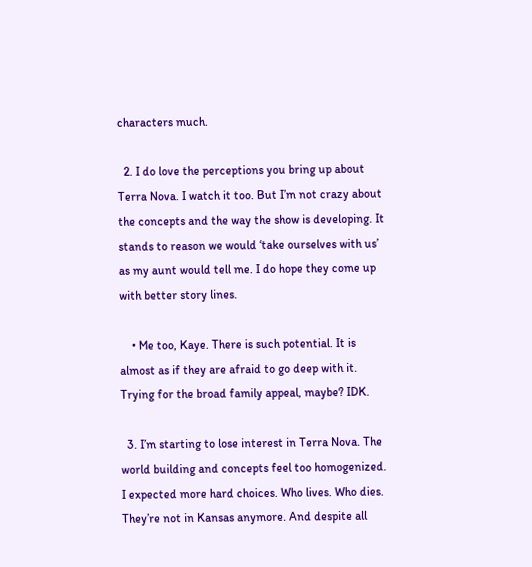characters much.

  2. I do love the perceptions you bring up about Terra Nova. I watch it too. But I’m not crazy about the concepts and the way the show is developing. It stands to reason we would ‘take ourselves with us’ as my aunt would tell me. I do hope they come up with better story lines.

    • Me too, Kaye. There is such potential. It is almost as if they are afraid to go deep with it. Trying for the broad family appeal, maybe? IDK.

  3. I’m starting to lose interest in Terra Nova. The world building and concepts feel too homogenized. I expected more hard choices. Who lives. Who dies. They’re not in Kansas anymore. And despite all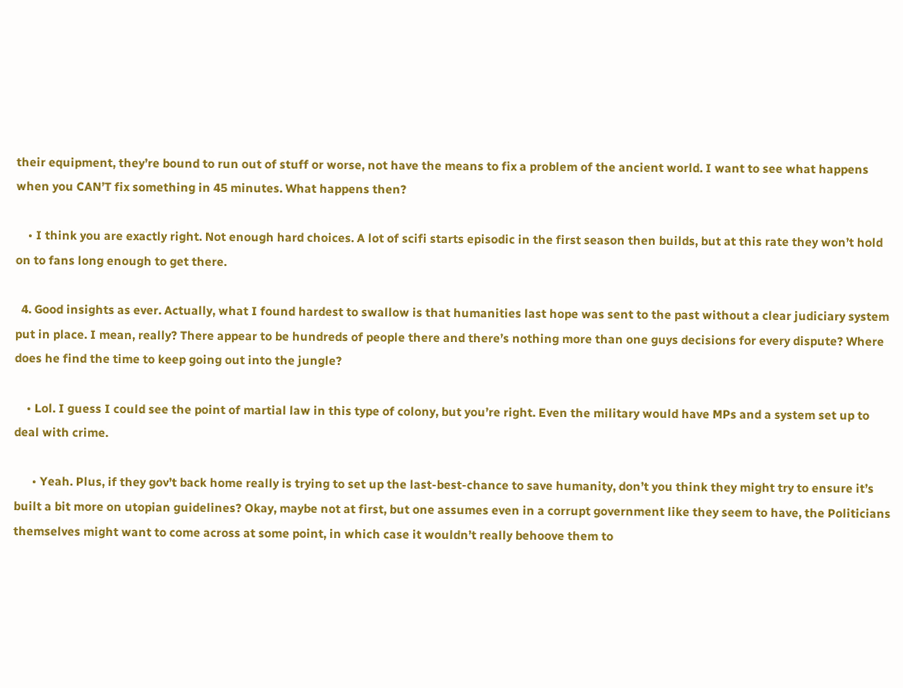their equipment, they’re bound to run out of stuff or worse, not have the means to fix a problem of the ancient world. I want to see what happens when you CAN’T fix something in 45 minutes. What happens then?

    • I think you are exactly right. Not enough hard choices. A lot of scifi starts episodic in the first season then builds, but at this rate they won’t hold on to fans long enough to get there.

  4. Good insights as ever. Actually, what I found hardest to swallow is that humanities last hope was sent to the past without a clear judiciary system put in place. I mean, really? There appear to be hundreds of people there and there’s nothing more than one guys decisions for every dispute? Where does he find the time to keep going out into the jungle?

    • Lol. I guess I could see the point of martial law in this type of colony, but you’re right. Even the military would have MPs and a system set up to deal with crime.

      • Yeah. Plus, if they gov’t back home really is trying to set up the last-best-chance to save humanity, don’t you think they might try to ensure it’s built a bit more on utopian guidelines? Okay, maybe not at first, but one assumes even in a corrupt government like they seem to have, the Politicians themselves might want to come across at some point, in which case it wouldn’t really behoove them to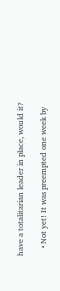have a totalitarian leader in place, would it?

    • Not yet! It was preempted one week by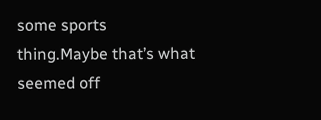some sports thing.Maybe that’s what seemed off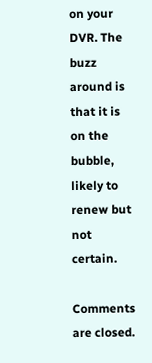on your DVR. The buzz around is that it is on the bubble, likely to renew but not certain.

Comments are closed.